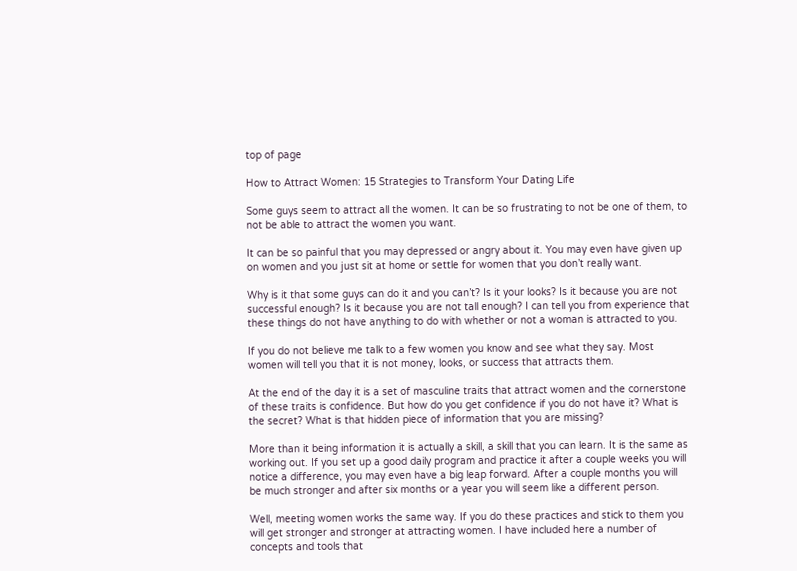top of page

How to Attract Women: 15 Strategies to Transform Your Dating Life

Some guys seem to attract all the women. It can be so frustrating to not be one of them, to not be able to attract the women you want.

It can be so painful that you may depressed or angry about it. You may even have given up on women and you just sit at home or settle for women that you don’t really want.

Why is it that some guys can do it and you can’t? Is it your looks? Is it because you are not successful enough? Is it because you are not tall enough? I can tell you from experience that these things do not have anything to do with whether or not a woman is attracted to you.

If you do not believe me talk to a few women you know and see what they say. Most women will tell you that it is not money, looks, or success that attracts them.

At the end of the day it is a set of masculine traits that attract women and the cornerstone of these traits is confidence. But how do you get confidence if you do not have it? What is the secret? What is that hidden piece of information that you are missing?

More than it being information it is actually a skill, a skill that you can learn. It is the same as working out. If you set up a good daily program and practice it after a couple weeks you will notice a difference, you may even have a big leap forward. After a couple months you will be much stronger and after six months or a year you will seem like a different person.

Well, meeting women works the same way. If you do these practices and stick to them you will get stronger and stronger at attracting women. I have included here a number of concepts and tools that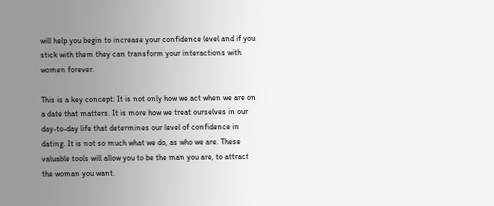will help you begin to increase your confidence level and if you stick with them they can transform your interactions with women forever.

This is a key concept: It is not only how we act when we are on a date that matters. It is more how we treat ourselves in our day-to-day life that determines our level of confidence in dating. It is not so much what we do, as who we are. These valuable tools will allow you to be the man you are, to attract the woman you want.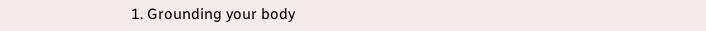1. Grounding your body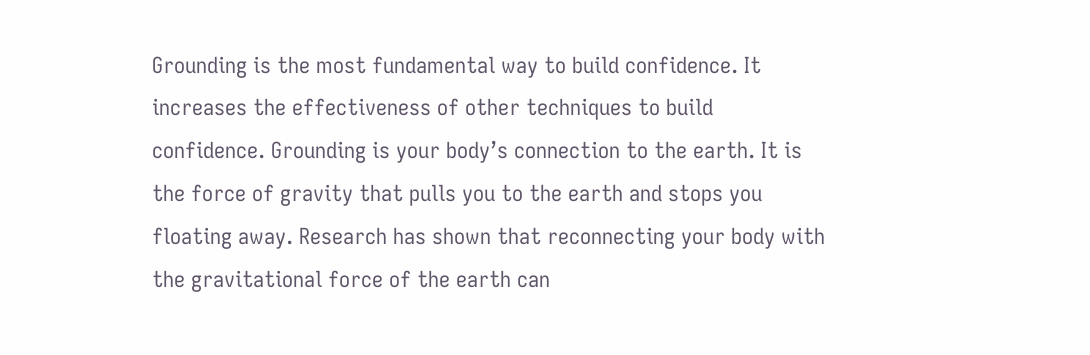Grounding is the most fundamental way to build confidence. It increases the effectiveness of other techniques to build confidence. Grounding is your body’s connection to the earth. It is the force of gravity that pulls you to the earth and stops you floating away. Research has shown that reconnecting your body with the gravitational force of the earth can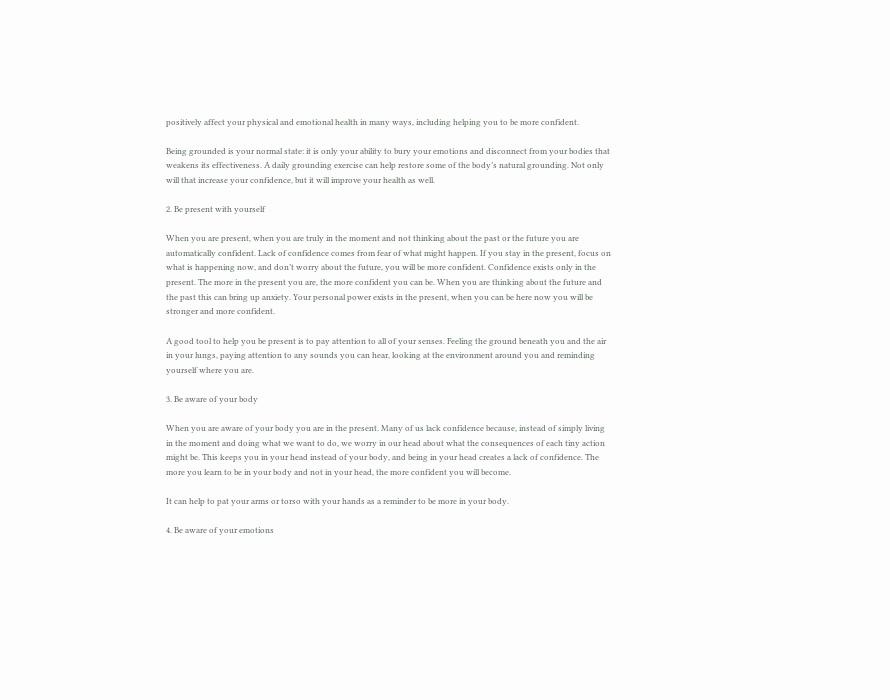positively affect your physical and emotional health in many ways, including helping you to be more confident.

Being grounded is your normal state: it is only your ability to bury your emotions and disconnect from your bodies that weakens its effectiveness. A daily grounding exercise can help restore some of the body’s natural grounding. Not only will that increase your confidence, but it will improve your health as well.

2. Be present with yourself

When you are present, when you are truly in the moment and not thinking about the past or the future you are automatically confident. Lack of confidence comes from fear of what might happen. If you stay in the present, focus on what is happening now, and don’t worry about the future, you will be more confident. Confidence exists only in the present. The more in the present you are, the more confident you can be. When you are thinking about the future and the past this can bring up anxiety. Your personal power exists in the present, when you can be here now you will be stronger and more confident.

A good tool to help you be present is to pay attention to all of your senses. Feeling the ground beneath you and the air in your lungs, paying attention to any sounds you can hear, looking at the environment around you and reminding yourself where you are.

3. Be aware of your body

When you are aware of your body you are in the present. Many of us lack confidence because, instead of simply living in the moment and doing what we want to do, we worry in our head about what the consequences of each tiny action might be. This keeps you in your head instead of your body, and being in your head creates a lack of confidence. The more you learn to be in your body and not in your head, the more confident you will become.

It can help to pat your arms or torso with your hands as a reminder to be more in your body.

4. Be aware of your emotions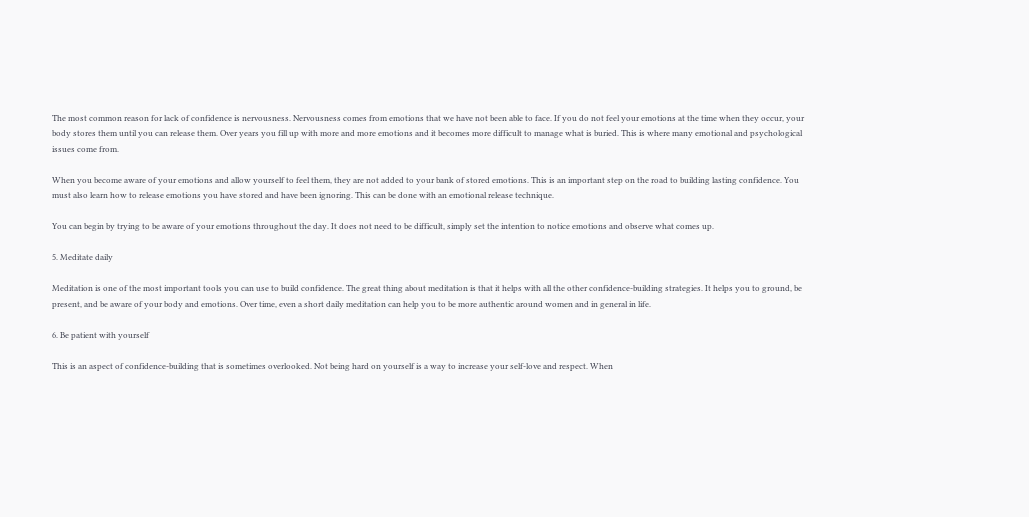The most common reason for lack of confidence is nervousness. Nervousness comes from emotions that we have not been able to face. If you do not feel your emotions at the time when they occur, your body stores them until you can release them. Over years you fill up with more and more emotions and it becomes more difficult to manage what is buried. This is where many emotional and psychological issues come from.

When you become aware of your emotions and allow yourself to feel them, they are not added to your bank of stored emotions. This is an important step on the road to building lasting confidence. You must also learn how to release emotions you have stored and have been ignoring. This can be done with an emotional release technique.

You can begin by trying to be aware of your emotions throughout the day. It does not need to be difficult, simply set the intention to notice emotions and observe what comes up.

5. Meditate daily

Meditation is one of the most important tools you can use to build confidence. The great thing about meditation is that it helps with all the other confidence-building strategies. It helps you to ground, be present, and be aware of your body and emotions. Over time, even a short daily meditation can help you to be more authentic around women and in general in life.

6. Be patient with yourself

This is an aspect of confidence-building that is sometimes overlooked. Not being hard on yourself is a way to increase your self-love and respect. When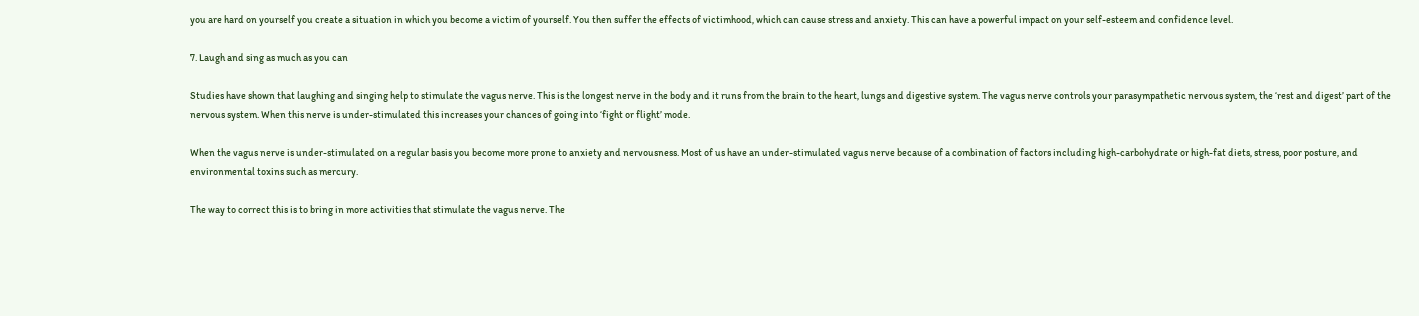you are hard on yourself you create a situation in which you become a victim of yourself. You then suffer the effects of victimhood, which can cause stress and anxiety. This can have a powerful impact on your self-esteem and confidence level.

7. Laugh and sing as much as you can

Studies have shown that laughing and singing help to stimulate the vagus nerve. This is the longest nerve in the body and it runs from the brain to the heart, lungs and digestive system. The vagus nerve controls your parasympathetic nervous system, the ‘rest and digest’ part of the nervous system. When this nerve is under-stimulated this increases your chances of going into ‘fight or flight’ mode.

When the vagus nerve is under-stimulated on a regular basis you become more prone to anxiety and nervousness. Most of us have an under-stimulated vagus nerve because of a combination of factors including high-carbohydrate or high-fat diets, stress, poor posture, and environmental toxins such as mercury.

The way to correct this is to bring in more activities that stimulate the vagus nerve. The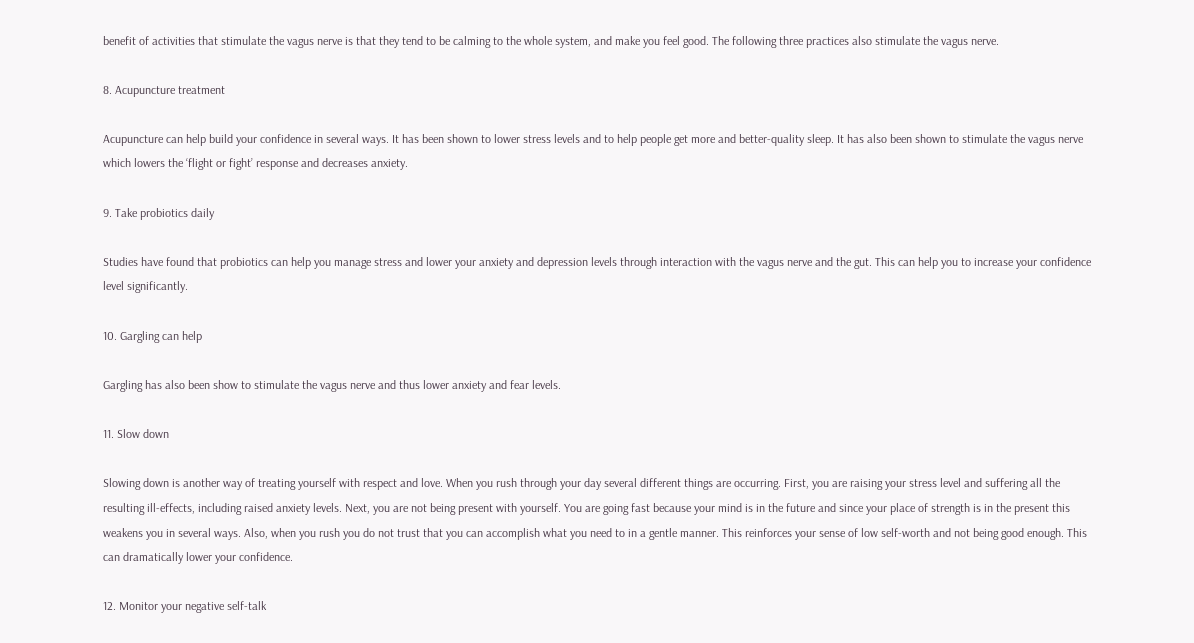benefit of activities that stimulate the vagus nerve is that they tend to be calming to the whole system, and make you feel good. The following three practices also stimulate the vagus nerve.

8. Acupuncture treatment

Acupuncture can help build your confidence in several ways. It has been shown to lower stress levels and to help people get more and better-quality sleep. It has also been shown to stimulate the vagus nerve which lowers the ‘flight or fight’ response and decreases anxiety.

9. Take probiotics daily

Studies have found that probiotics can help you manage stress and lower your anxiety and depression levels through interaction with the vagus nerve and the gut. This can help you to increase your confidence level significantly.

10. Gargling can help

Gargling has also been show to stimulate the vagus nerve and thus lower anxiety and fear levels.

11. Slow down

Slowing down is another way of treating yourself with respect and love. When you rush through your day several different things are occurring. First, you are raising your stress level and suffering all the resulting ill-effects, including raised anxiety levels. Next, you are not being present with yourself. You are going fast because your mind is in the future and since your place of strength is in the present this weakens you in several ways. Also, when you rush you do not trust that you can accomplish what you need to in a gentle manner. This reinforces your sense of low self-worth and not being good enough. This can dramatically lower your confidence.

12. Monitor your negative self-talk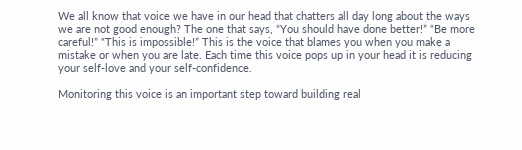We all know that voice we have in our head that chatters all day long about the ways we are not good enough? The one that says, “You should have done better!” “Be more careful!” “This is impossible!” This is the voice that blames you when you make a mistake or when you are late. Each time this voice pops up in your head it is reducing your self-love and your self-confidence.

Monitoring this voice is an important step toward building real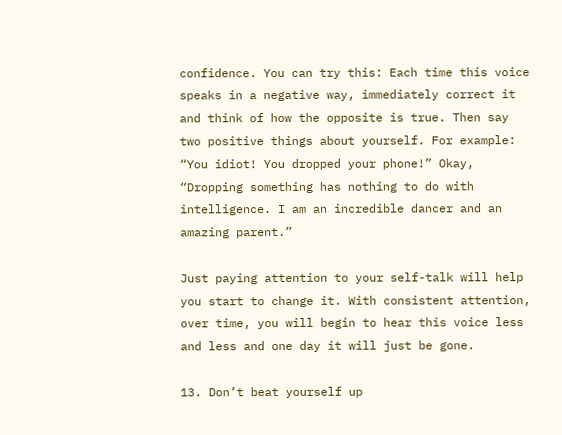confidence. You can try this: Each time this voice speaks in a negative way, immediately correct it and think of how the opposite is true. Then say two positive things about yourself. For example: “You idiot! You dropped your phone!” Okay, “Dropping something has nothing to do with intelligence. I am an incredible dancer and an amazing parent.”

Just paying attention to your self-talk will help you start to change it. With consistent attention, over time, you will begin to hear this voice less and less and one day it will just be gone.

13. Don’t beat yourself up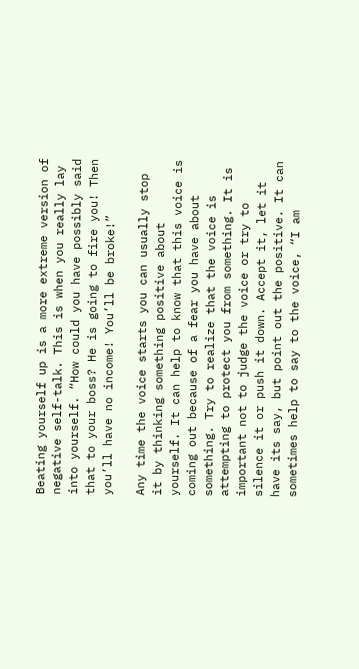Beating yourself up is a more extreme version of negative self-talk. This is when you really lay into yourself. “How could you have possibly said that to your boss? He is going to fire you! Then you’ll have no income! You’ll be broke!”

Any time the voice starts you can usually stop it by thinking something positive about yourself. It can help to know that this voice is coming out because of a fear you have about something. Try to realize that the voice is attempting to protect you from something. It is important not to judge the voice or try to silence it or push it down. Accept it, let it have its say, but point out the positive. It can sometimes help to say to the voice, “I am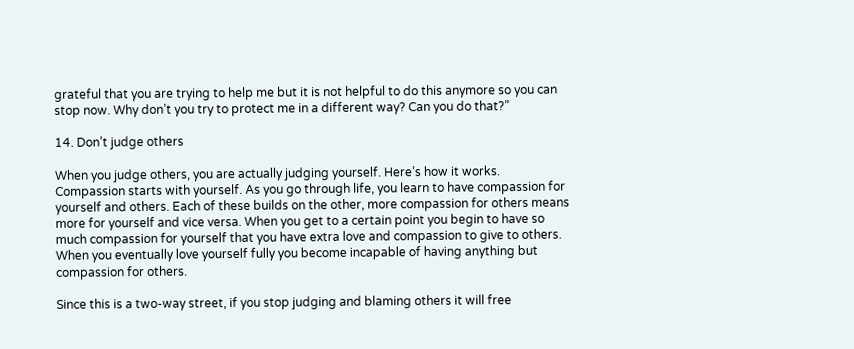grateful that you are trying to help me but it is not helpful to do this anymore so you can stop now. Why don’t you try to protect me in a different way? Can you do that?”

14. Don’t judge others

When you judge others, you are actually judging yourself. Here’s how it works. Compassion starts with yourself. As you go through life, you learn to have compassion for yourself and others. Each of these builds on the other, more compassion for others means more for yourself and vice versa. When you get to a certain point you begin to have so much compassion for yourself that you have extra love and compassion to give to others. When you eventually love yourself fully you become incapable of having anything but compassion for others.

Since this is a two-way street, if you stop judging and blaming others it will free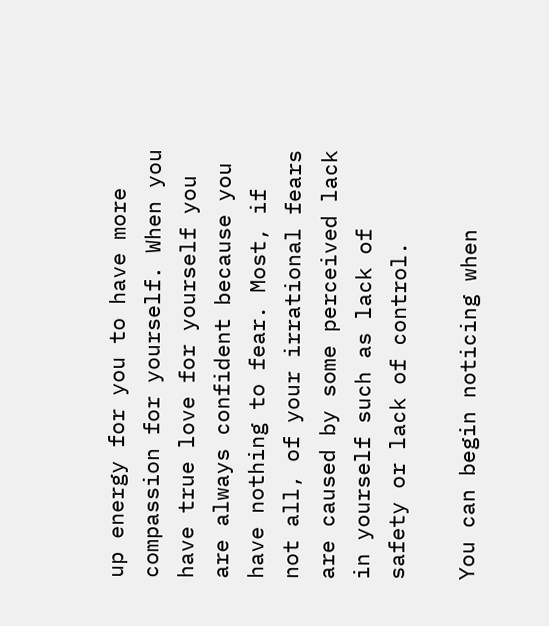up energy for you to have more compassion for yourself. When you have true love for yourself you are always confident because you have nothing to fear. Most, if not all, of your irrational fears are caused by some perceived lack in yourself such as lack of safety or lack of control.

You can begin noticing when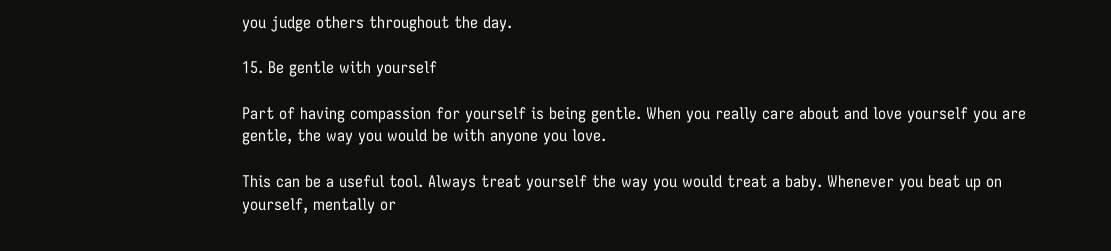you judge others throughout the day.

15. Be gentle with yourself

Part of having compassion for yourself is being gentle. When you really care about and love yourself you are gentle, the way you would be with anyone you love.

This can be a useful tool. Always treat yourself the way you would treat a baby. Whenever you beat up on yourself, mentally or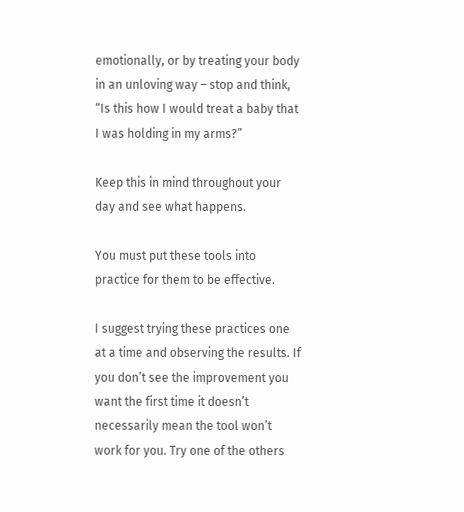emotionally, or by treating your body in an unloving way – stop and think, “Is this how I would treat a baby that I was holding in my arms?”

Keep this in mind throughout your day and see what happens.

You must put these tools into practice for them to be effective.

I suggest trying these practices one at a time and observing the results. If you don’t see the improvement you want the first time it doesn’t necessarily mean the tool won’t work for you. Try one of the others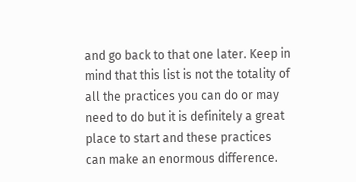and go back to that one later. Keep in mind that this list is not the totality of all the practices you can do or may need to do but it is definitely a great place to start and these practices can make an enormous difference.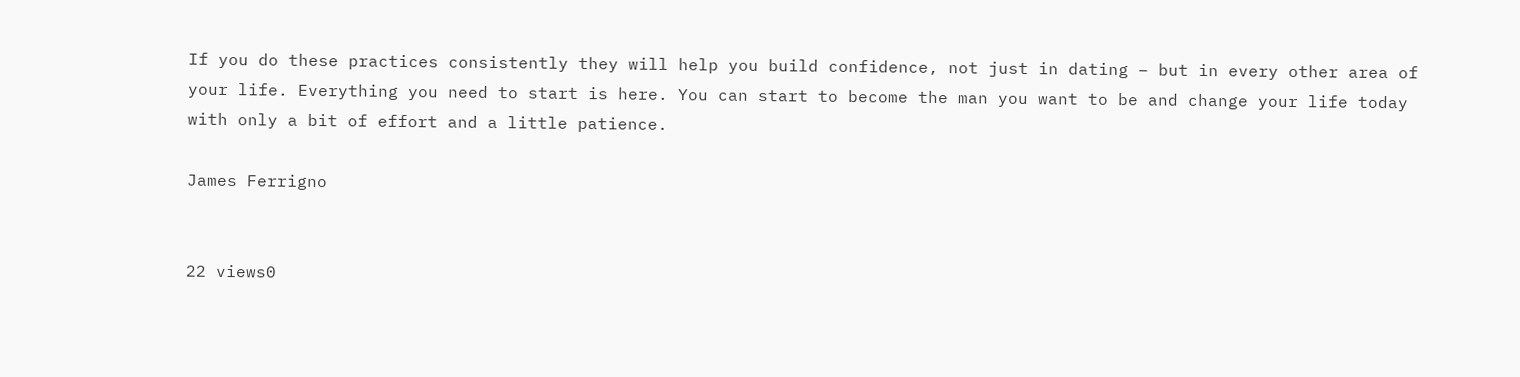If you do these practices consistently they will help you build confidence, not just in dating – but in every other area of your life. Everything you need to start is here. You can start to become the man you want to be and change your life today with only a bit of effort and a little patience.

James Ferrigno


22 views0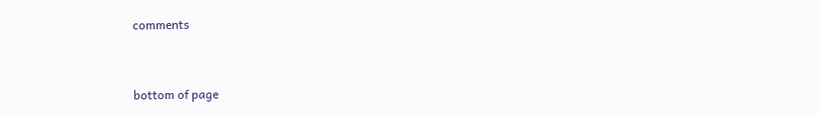comments


bottom of page